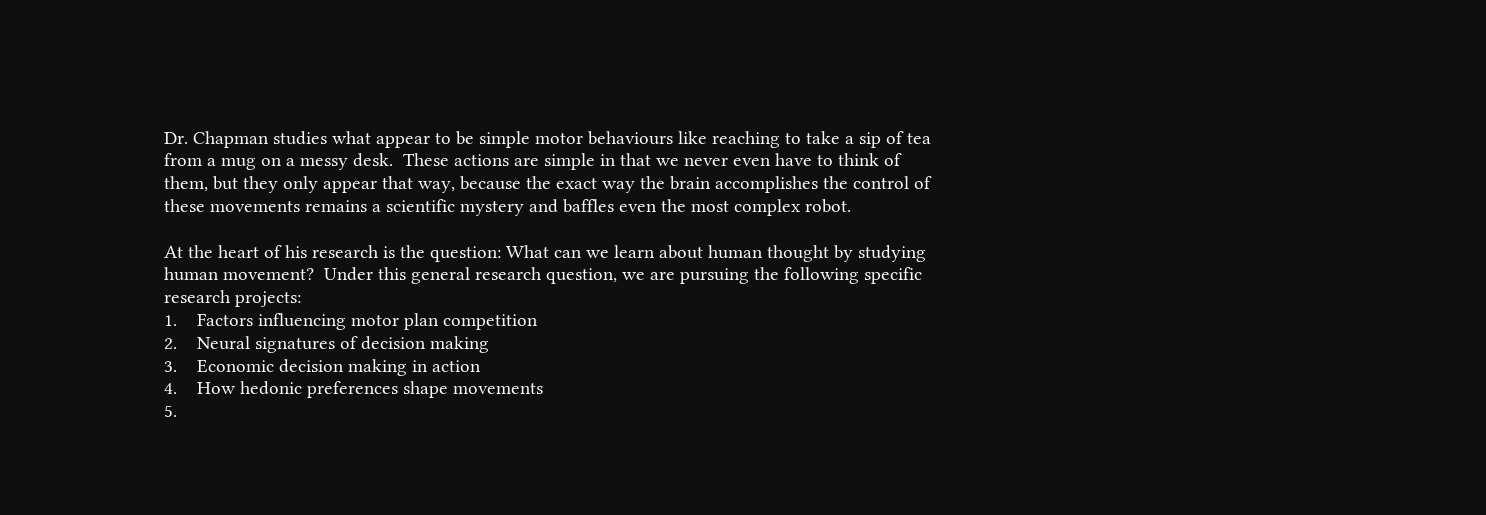Dr. Chapman studies what appear to be simple motor behaviours like reaching to take a sip of tea from a mug on a messy desk.  These actions are simple in that we never even have to think of them, but they only appear that way, because the exact way the brain accomplishes the control of these movements remains a scientific mystery and baffles even the most complex robot.

At the heart of his research is the question: What can we learn about human thought by studying human movement?  Under this general research question, we are pursuing the following specific research projects:
1.    Factors influencing motor plan competition
2.    Neural signatures of decision making
3.    Economic decision making in action
4.    How hedonic preferences shape movements
5.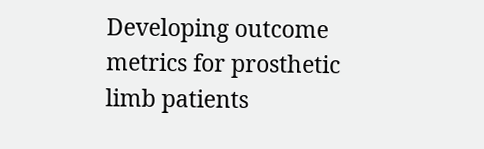Developing outcome metrics for prosthetic limb patients